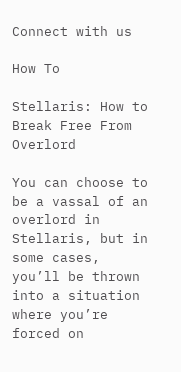Connect with us

How To

Stellaris: How to Break Free From Overlord

You can choose to be a vassal of an overlord in Stellaris, but in some cases, you’ll be thrown into a situation where you’re forced on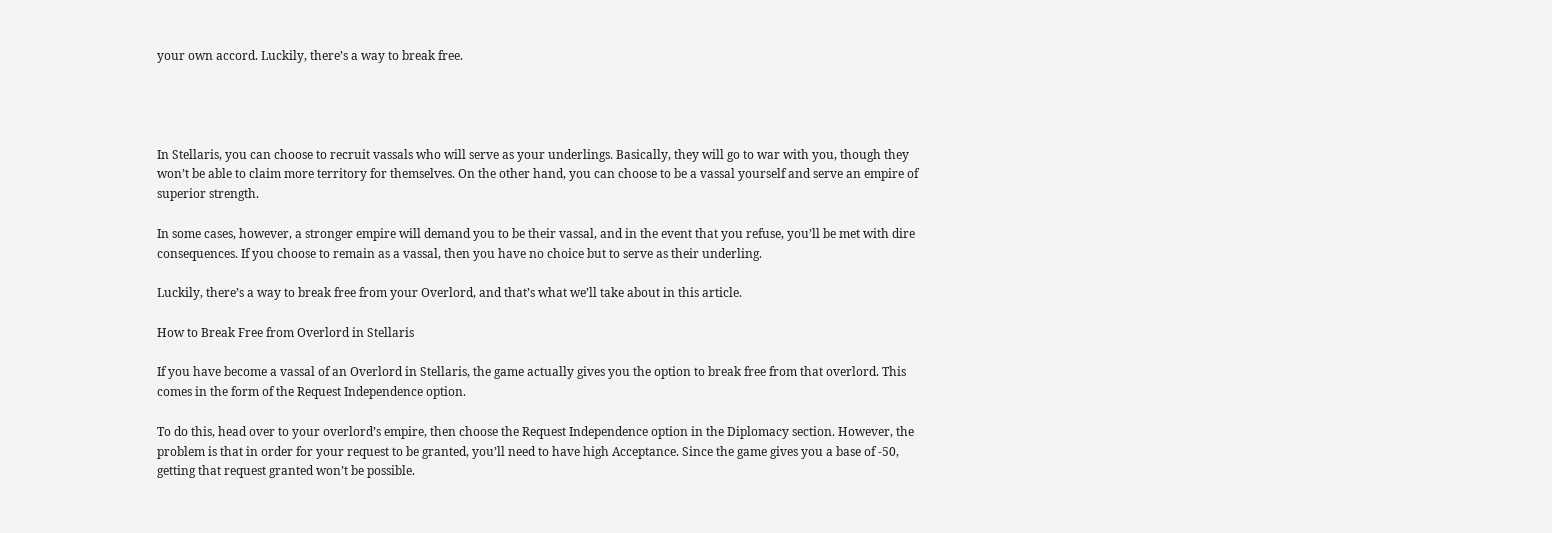your own accord. Luckily, there’s a way to break free.




In Stellaris, you can choose to recruit vassals who will serve as your underlings. Basically, they will go to war with you, though they won’t be able to claim more territory for themselves. On the other hand, you can choose to be a vassal yourself and serve an empire of superior strength.

In some cases, however, a stronger empire will demand you to be their vassal, and in the event that you refuse, you’ll be met with dire consequences. If you choose to remain as a vassal, then you have no choice but to serve as their underling.

Luckily, there’s a way to break free from your Overlord, and that’s what we’ll take about in this article.

How to Break Free from Overlord in Stellaris

If you have become a vassal of an Overlord in Stellaris, the game actually gives you the option to break free from that overlord. This comes in the form of the Request Independence option.

To do this, head over to your overlord’s empire, then choose the Request Independence option in the Diplomacy section. However, the problem is that in order for your request to be granted, you’ll need to have high Acceptance. Since the game gives you a base of -50, getting that request granted won’t be possible.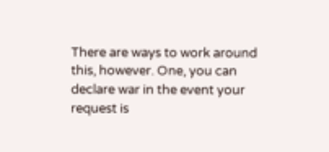There are ways to work around this, however. One, you can declare war in the event your request is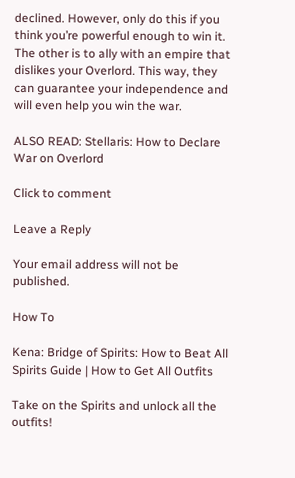declined. However, only do this if you think you’re powerful enough to win it. The other is to ally with an empire that dislikes your Overlord. This way, they can guarantee your independence and will even help you win the war.

ALSO READ: Stellaris: How to Declare War on Overlord

Click to comment

Leave a Reply

Your email address will not be published.

How To

Kena: Bridge of Spirits: How to Beat All Spirits Guide | How to Get All Outfits

Take on the Spirits and unlock all the outfits!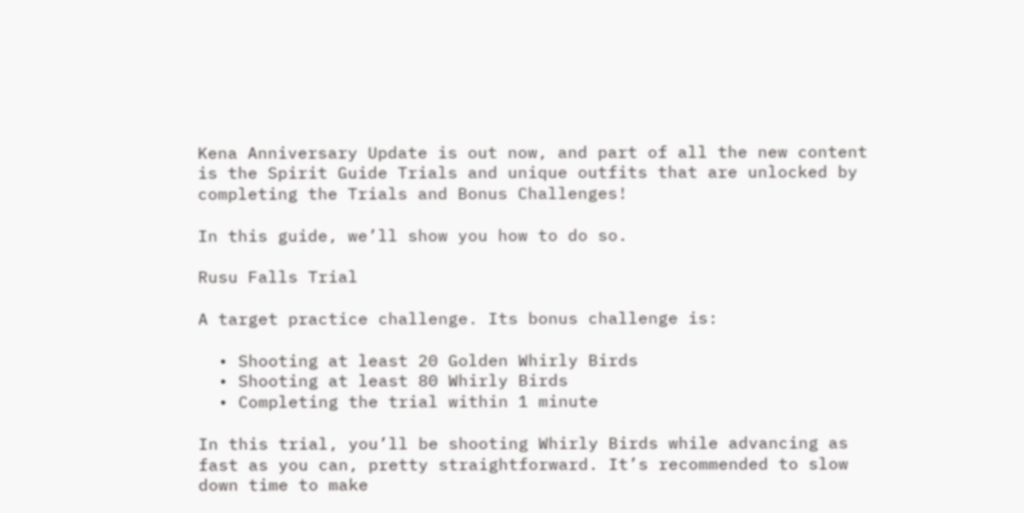Kena Anniversary Update is out now, and part of all the new content is the Spirit Guide Trials and unique outfits that are unlocked by completing the Trials and Bonus Challenges!

In this guide, we’ll show you how to do so.

Rusu Falls Trial

A target practice challenge. Its bonus challenge is:

  • Shooting at least 20 Golden Whirly Birds
  • Shooting at least 80 Whirly Birds
  • Completing the trial within 1 minute

In this trial, you’ll be shooting Whirly Birds while advancing as fast as you can, pretty straightforward. It’s recommended to slow down time to make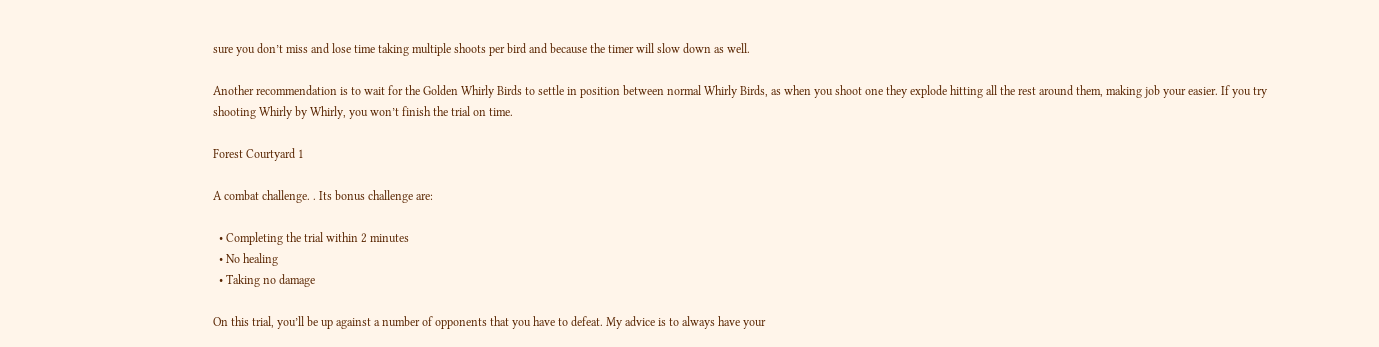sure you don’t miss and lose time taking multiple shoots per bird and because the timer will slow down as well.

Another recommendation is to wait for the Golden Whirly Birds to settle in position between normal Whirly Birds, as when you shoot one they explode hitting all the rest around them, making job your easier. If you try shooting Whirly by Whirly, you won’t finish the trial on time.

Forest Courtyard 1

A combat challenge. . Its bonus challenge are:

  • Completing the trial within 2 minutes
  • No healing
  • Taking no damage

On this trial, you’ll be up against a number of opponents that you have to defeat. My advice is to always have your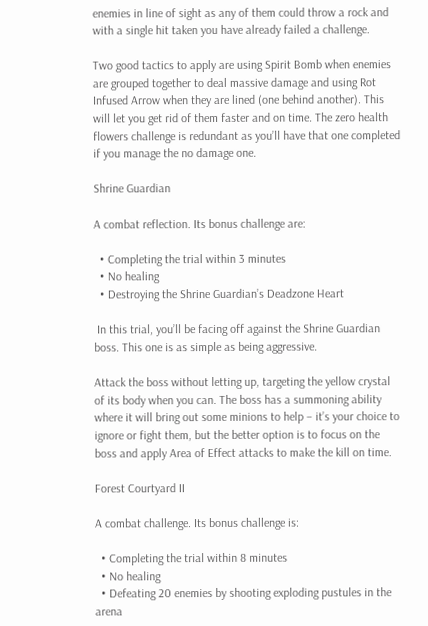enemies in line of sight as any of them could throw a rock and with a single hit taken you have already failed a challenge.

Two good tactics to apply are using Spirit Bomb when enemies are grouped together to deal massive damage and using Rot Infused Arrow when they are lined (one behind another). This will let you get rid of them faster and on time. The zero health flowers challenge is redundant as you’ll have that one completed if you manage the no damage one.

Shrine Guardian

A combat reflection. Its bonus challenge are:

  • Completing the trial within 3 minutes
  • No healing
  • Destroying the Shrine Guardian’s Deadzone Heart

 In this trial, you’ll be facing off against the Shrine Guardian boss. This one is as simple as being aggressive.

Attack the boss without letting up, targeting the yellow crystal of its body when you can. The boss has a summoning ability where it will bring out some minions to help – it’s your choice to ignore or fight them, but the better option is to focus on the boss and apply Area of Effect attacks to make the kill on time.

Forest Courtyard II

A combat challenge. Its bonus challenge is:

  • Completing the trial within 8 minutes
  • No healing
  • Defeating 20 enemies by shooting exploding pustules in the arena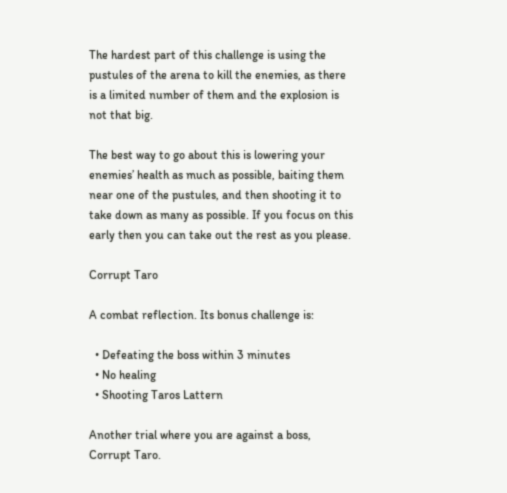The hardest part of this challenge is using the pustules of the arena to kill the enemies, as there is a limited number of them and the explosion is not that big.

The best way to go about this is lowering your enemies’ health as much as possible, baiting them near one of the pustules, and then shooting it to take down as many as possible. If you focus on this early then you can take out the rest as you please.

Corrupt Taro

A combat reflection. Its bonus challenge is:

  • Defeating the boss within 3 minutes
  • No healing
  • Shooting Taros Lattern

Another trial where you are against a boss, Corrupt Taro.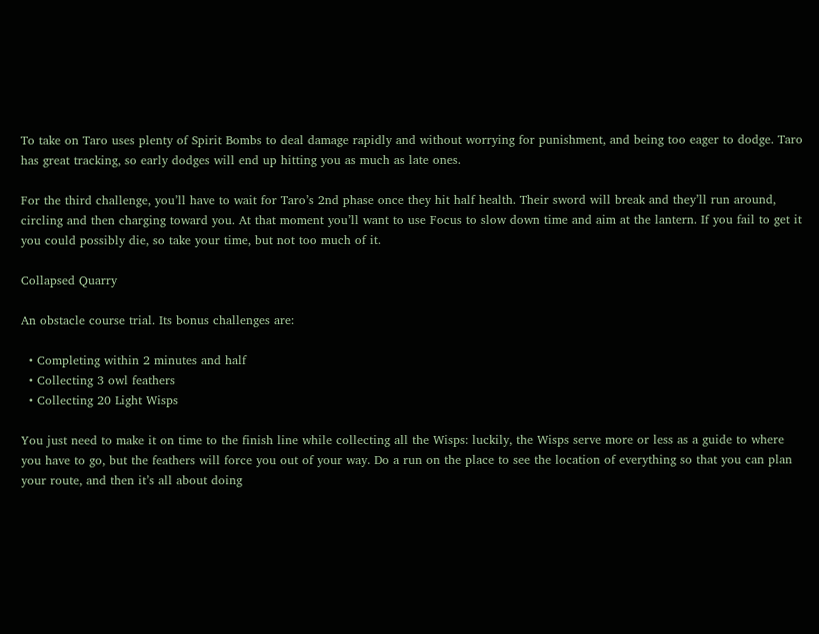To take on Taro uses plenty of Spirit Bombs to deal damage rapidly and without worrying for punishment, and being too eager to dodge. Taro has great tracking, so early dodges will end up hitting you as much as late ones.

For the third challenge, you’ll have to wait for Taro’s 2nd phase once they hit half health. Their sword will break and they’ll run around, circling and then charging toward you. At that moment you’ll want to use Focus to slow down time and aim at the lantern. If you fail to get it you could possibly die, so take your time, but not too much of it.

Collapsed Quarry

An obstacle course trial. Its bonus challenges are:

  • Completing within 2 minutes and half
  • Collecting 3 owl feathers
  • Collecting 20 Light Wisps

You just need to make it on time to the finish line while collecting all the Wisps: luckily, the Wisps serve more or less as a guide to where you have to go, but the feathers will force you out of your way. Do a run on the place to see the location of everything so that you can plan your route, and then it’s all about doing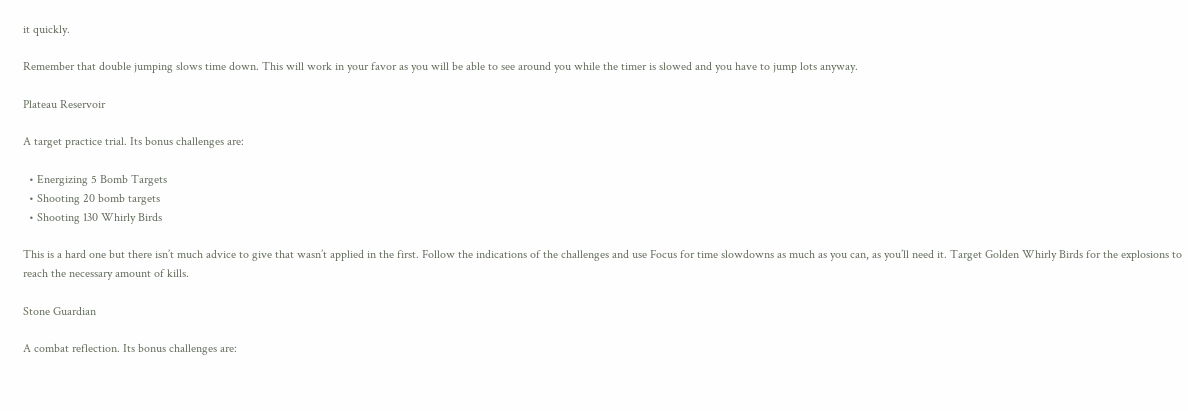it quickly.

Remember that double jumping slows time down. This will work in your favor as you will be able to see around you while the timer is slowed and you have to jump lots anyway.

Plateau Reservoir

A target practice trial. Its bonus challenges are:

  • Energizing 5 Bomb Targets
  • Shooting 20 bomb targets
  • Shooting 130 Whirly Birds

This is a hard one but there isn’t much advice to give that wasn’t applied in the first. Follow the indications of the challenges and use Focus for time slowdowns as much as you can, as you’ll need it. Target Golden Whirly Birds for the explosions to reach the necessary amount of kills.

Stone Guardian

A combat reflection. Its bonus challenges are: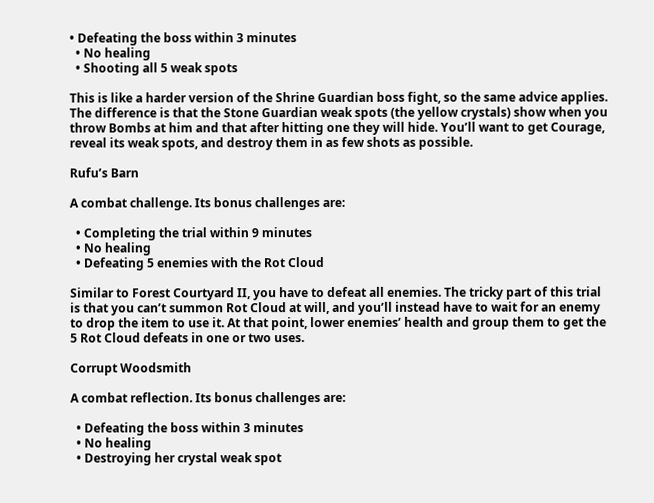• Defeating the boss within 3 minutes
  • No healing
  • Shooting all 5 weak spots

This is like a harder version of the Shrine Guardian boss fight, so the same advice applies. The difference is that the Stone Guardian weak spots (the yellow crystals) show when you throw Bombs at him and that after hitting one they will hide. You’ll want to get Courage, reveal its weak spots, and destroy them in as few shots as possible.

Rufu’s Barn

A combat challenge. Its bonus challenges are:

  • Completing the trial within 9 minutes
  • No healing
  • Defeating 5 enemies with the Rot Cloud

Similar to Forest Courtyard II, you have to defeat all enemies. The tricky part of this trial is that you can’t summon Rot Cloud at will, and you’ll instead have to wait for an enemy to drop the item to use it. At that point, lower enemies’ health and group them to get the 5 Rot Cloud defeats in one or two uses.

Corrupt Woodsmith

A combat reflection. Its bonus challenges are:

  • Defeating the boss within 3 minutes
  • No healing
  • Destroying her crystal weak spot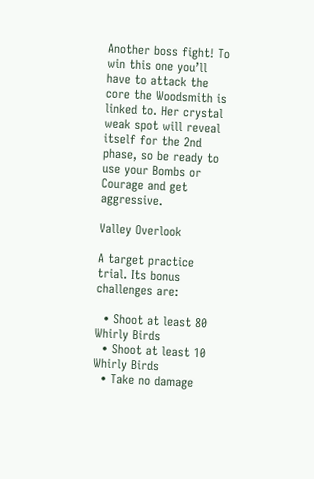Another boss fight! To win this one you’ll have to attack the core the Woodsmith is linked to. Her crystal weak spot will reveal itself for the 2nd phase, so be ready to use your Bombs or Courage and get aggressive.

Valley Overlook

A target practice trial. Its bonus challenges are:

  • Shoot at least 80 Whirly Birds
  • Shoot at least 10 Whirly Birds
  • Take no damage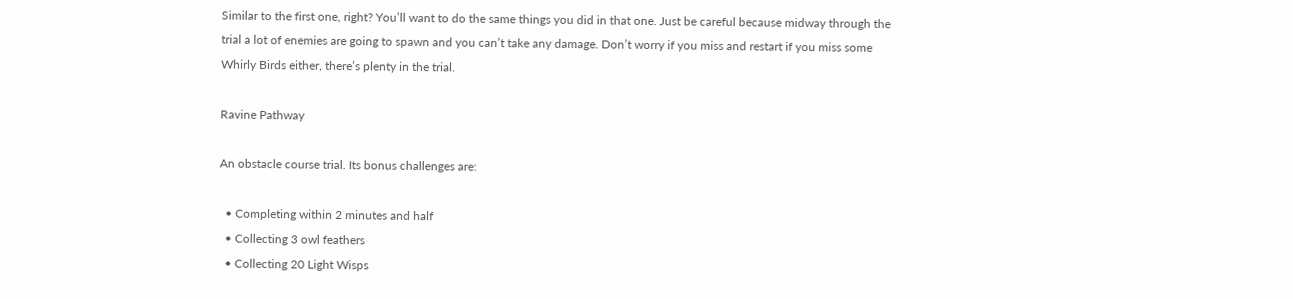Similar to the first one, right? You’ll want to do the same things you did in that one. Just be careful because midway through the trial a lot of enemies are going to spawn and you can’t take any damage. Don’t worry if you miss and restart if you miss some Whirly Birds either, there’s plenty in the trial.

Ravine Pathway

An obstacle course trial. Its bonus challenges are:

  • Completing within 2 minutes and half
  • Collecting 3 owl feathers
  • Collecting 20 Light Wisps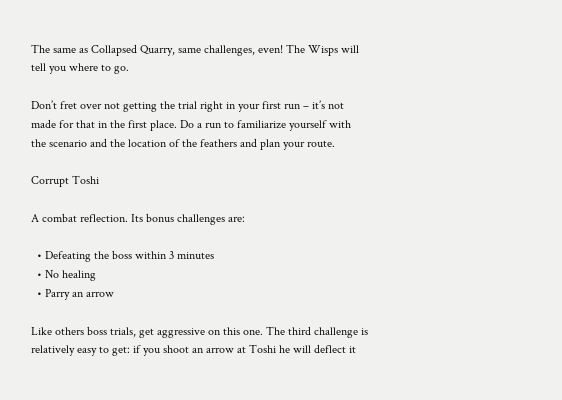The same as Collapsed Quarry, same challenges, even! The Wisps will tell you where to go.

Don’t fret over not getting the trial right in your first run – it’s not made for that in the first place. Do a run to familiarize yourself with the scenario and the location of the feathers and plan your route.

Corrupt Toshi

A combat reflection. Its bonus challenges are:

  • Defeating the boss within 3 minutes
  • No healing
  • Parry an arrow

Like others boss trials, get aggressive on this one. The third challenge is relatively easy to get: if you shoot an arrow at Toshi he will deflect it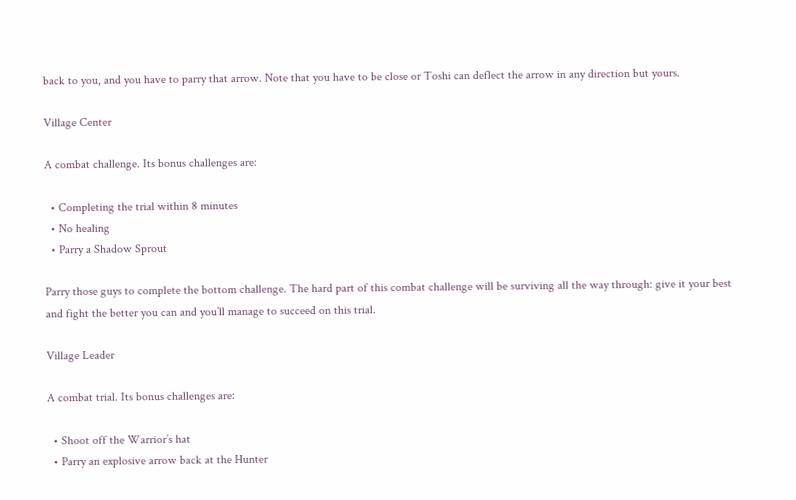back to you, and you have to parry that arrow. Note that you have to be close or Toshi can deflect the arrow in any direction but yours.

Village Center

A combat challenge. Its bonus challenges are:

  • Completing the trial within 8 minutes
  • No healing
  • Parry a Shadow Sprout

Parry those guys to complete the bottom challenge. The hard part of this combat challenge will be surviving all the way through: give it your best and fight the better you can and you’ll manage to succeed on this trial.

Village Leader

A combat trial. Its bonus challenges are:

  • Shoot off the Warrior’s hat
  • Parry an explosive arrow back at the Hunter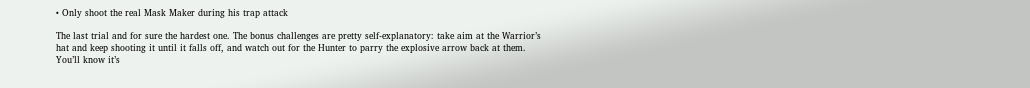• Only shoot the real Mask Maker during his trap attack

The last trial and for sure the hardest one. The bonus challenges are pretty self-explanatory: take aim at the Warrior’s hat and keep shooting it until it falls off, and watch out for the Hunter to parry the explosive arrow back at them. You’ll know it’s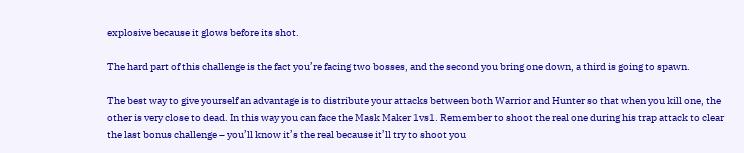explosive because it glows before its shot.

The hard part of this challenge is the fact you’re facing two bosses, and the second you bring one down, a third is going to spawn.

The best way to give yourself an advantage is to distribute your attacks between both Warrior and Hunter so that when you kill one, the other is very close to dead. In this way you can face the Mask Maker 1vs1. Remember to shoot the real one during his trap attack to clear the last bonus challenge – you’ll know it’s the real because it’ll try to shoot you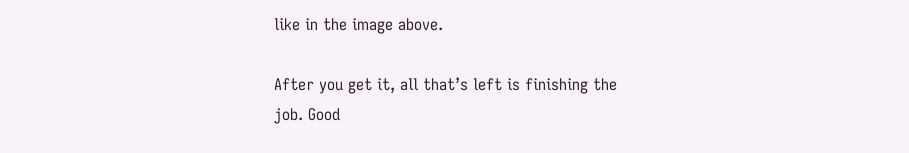like in the image above.

After you get it, all that’s left is finishing the job. Good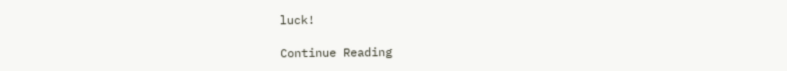luck!

Continue Reading